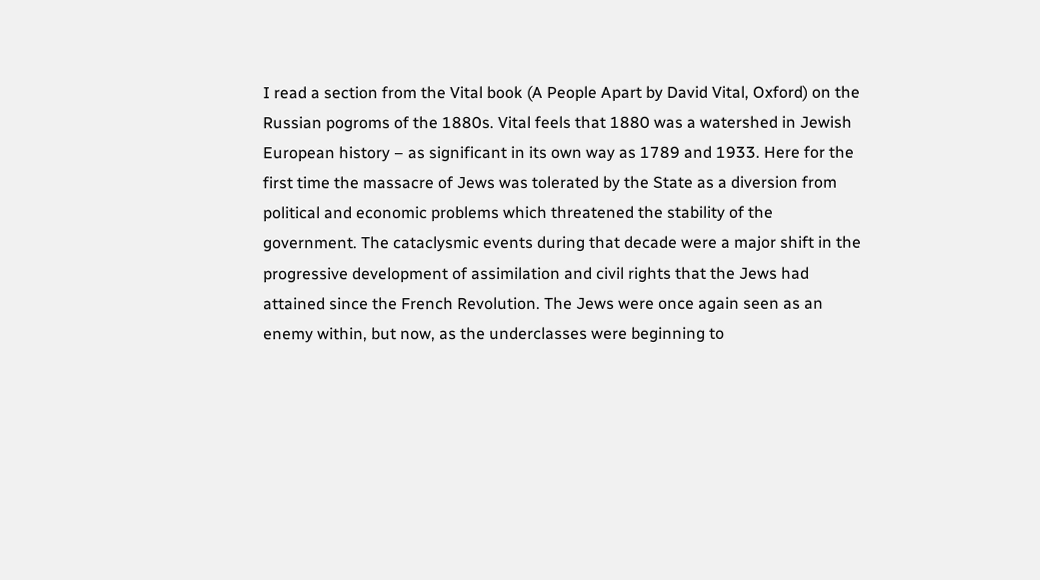I read a section from the Vital book (A People Apart by David Vital, Oxford) on the Russian pogroms of the 1880s. Vital feels that 1880 was a watershed in Jewish European history – as significant in its own way as 1789 and 1933. Here for the first time the massacre of Jews was tolerated by the State as a diversion from political and economic problems which threatened the stability of the government. The cataclysmic events during that decade were a major shift in the progressive development of assimilation and civil rights that the Jews had attained since the French Revolution. The Jews were once again seen as an enemy within, but now, as the underclasses were beginning to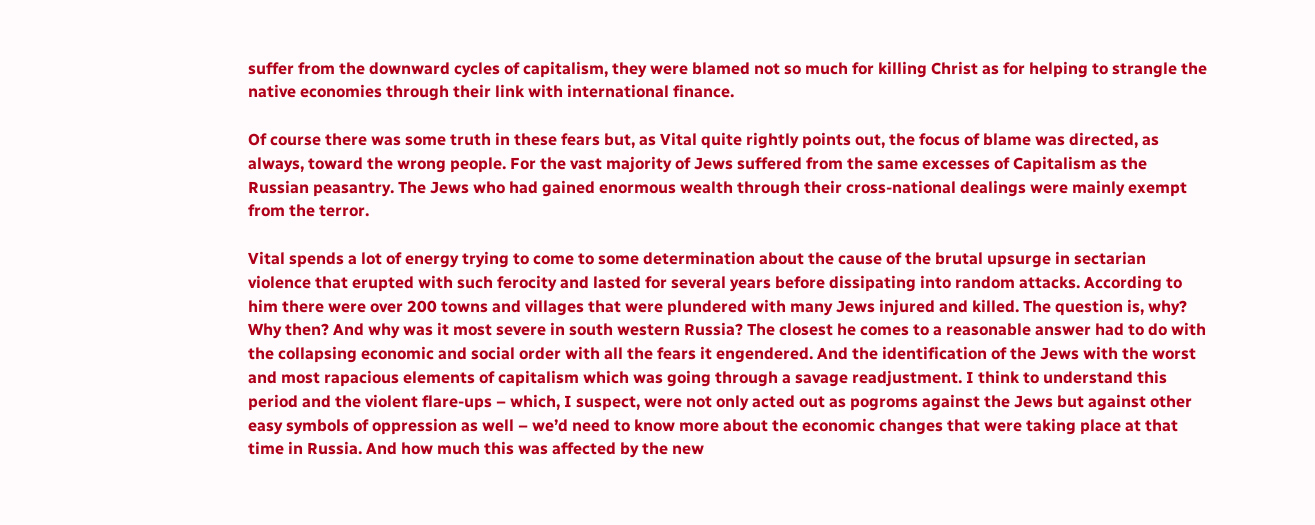suffer from the downward cycles of capitalism, they were blamed not so much for killing Christ as for helping to strangle the native economies through their link with international finance.

Of course there was some truth in these fears but, as Vital quite rightly points out, the focus of blame was directed, as always, toward the wrong people. For the vast majority of Jews suffered from the same excesses of Capitalism as the Russian peasantry. The Jews who had gained enormous wealth through their cross-national dealings were mainly exempt from the terror.

Vital spends a lot of energy trying to come to some determination about the cause of the brutal upsurge in sectarian violence that erupted with such ferocity and lasted for several years before dissipating into random attacks. According to him there were over 200 towns and villages that were plundered with many Jews injured and killed. The question is, why? Why then? And why was it most severe in south western Russia? The closest he comes to a reasonable answer had to do with the collapsing economic and social order with all the fears it engendered. And the identification of the Jews with the worst and most rapacious elements of capitalism which was going through a savage readjustment. I think to understand this period and the violent flare-ups – which, I suspect, were not only acted out as pogroms against the Jews but against other easy symbols of oppression as well – we’d need to know more about the economic changes that were taking place at that time in Russia. And how much this was affected by the new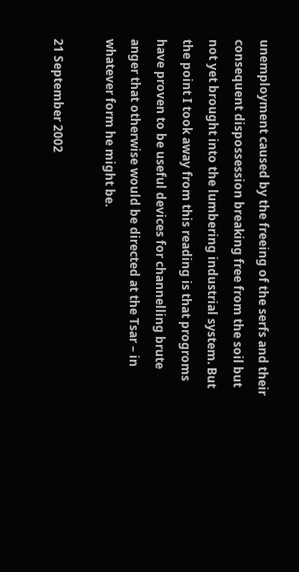unemployment caused by the freeing of the serfs and their consequent dispossession breaking free from the soil but not yet brought into the lumbering industrial system. But the point I took away from this reading is that progroms have proven to be useful devices for channelling brute anger that otherwise would be directed at the Tsar – in whatever form he might be.

21 September 2002